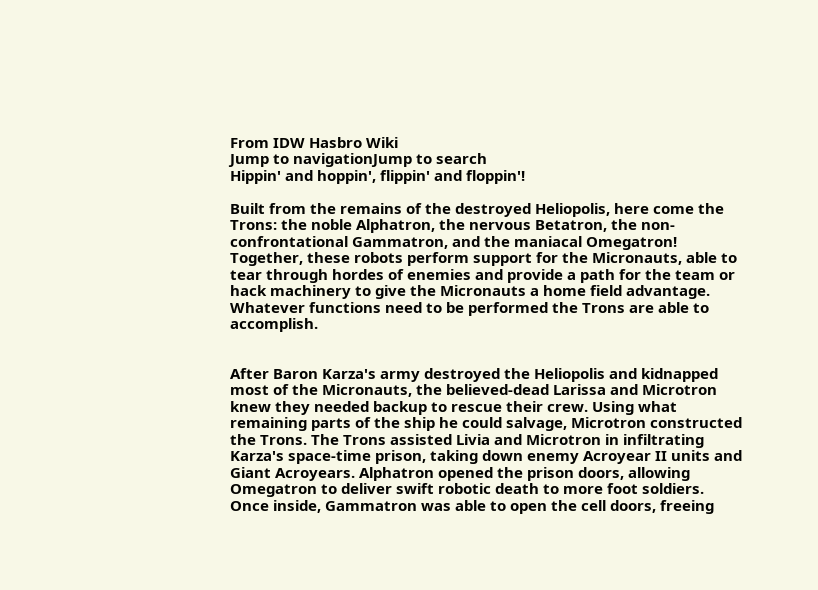From IDW Hasbro Wiki
Jump to navigationJump to search
Hippin' and hoppin', flippin' and floppin'!

Built from the remains of the destroyed Heliopolis, here come the Trons: the noble Alphatron, the nervous Betatron, the non-confrontational Gammatron, and the maniacal Omegatron! Together, these robots perform support for the Micronauts, able to tear through hordes of enemies and provide a path for the team or hack machinery to give the Micronauts a home field advantage. Whatever functions need to be performed the Trons are able to accomplish.


After Baron Karza's army destroyed the Heliopolis and kidnapped most of the Micronauts, the believed-dead Larissa and Microtron knew they needed backup to rescue their crew. Using what remaining parts of the ship he could salvage, Microtron constructed the Trons. The Trons assisted Livia and Microtron in infiltrating Karza's space-time prison, taking down enemy Acroyear II units and Giant Acroyears. Alphatron opened the prison doors, allowing Omegatron to deliver swift robotic death to more foot soldiers. Once inside, Gammatron was able to open the cell doors, freeing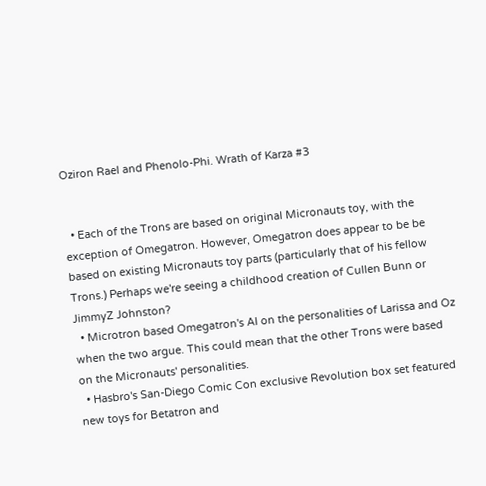Oziron Rael and Phenolo-Phi. Wrath of Karza #3


  • Each of the Trons are based on original Micronauts toy, with the exception of Omegatron. However, Omegatron does appear to be be based on existing Micronauts toy parts (particularly that of his fellow Trons.) Perhaps we're seeing a childhood creation of Cullen Bunn or JimmyZ Johnston?
  • Microtron based Omegatron's AI on the personalities of Larissa and Oz when the two argue. This could mean that the other Trons were based on the Micronauts' personalities.
  • Hasbro's San-Diego Comic Con exclusive Revolution box set featured new toys for Betatron and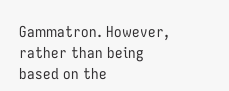Gammatron. However, rather than being based on the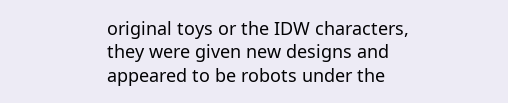original toys or the IDW characters, they were given new designs and appeared to be robots under the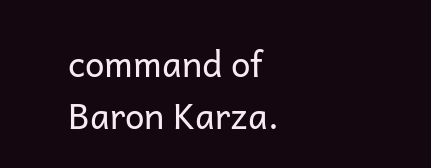command of Baron Karza.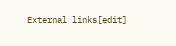External links[edit]